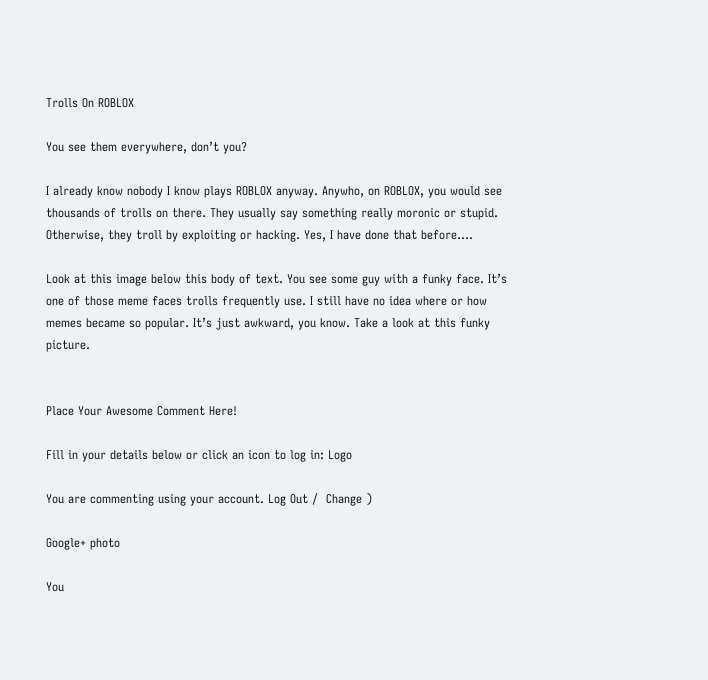Trolls On ROBLOX

You see them everywhere, don’t you?

I already know nobody I know plays ROBLOX anyway. Anywho, on ROBLOX, you would see thousands of trolls on there. They usually say something really moronic or stupid. Otherwise, they troll by exploiting or hacking. Yes, I have done that before….

Look at this image below this body of text. You see some guy with a funky face. It’s one of those meme faces trolls frequently use. I still have no idea where or how memes became so popular. It’s just awkward, you know. Take a look at this funky picture.


Place Your Awesome Comment Here!

Fill in your details below or click an icon to log in: Logo

You are commenting using your account. Log Out /  Change )

Google+ photo

You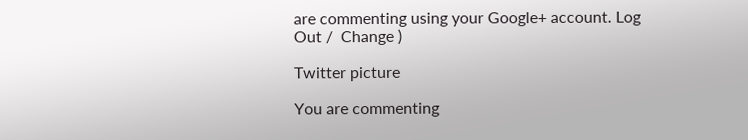are commenting using your Google+ account. Log Out /  Change )

Twitter picture

You are commenting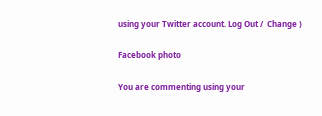using your Twitter account. Log Out /  Change )

Facebook photo

You are commenting using your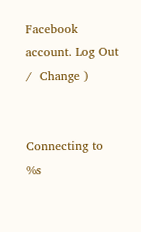Facebook account. Log Out /  Change )


Connecting to %s